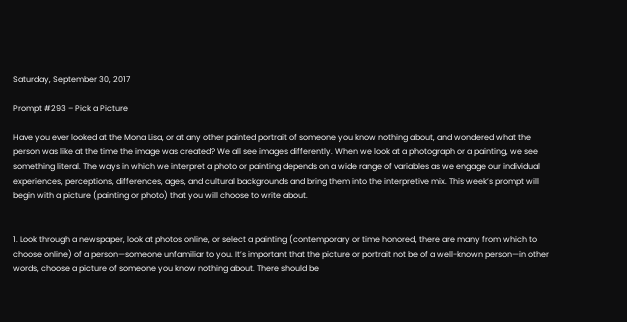Saturday, September 30, 2017

Prompt #293 – Pick a Picture

Have you ever looked at the Mona Lisa, or at any other painted portrait of someone you know nothing about, and wondered what the person was like at the time the image was created? We all see images differently. When we look at a photograph or a painting, we see something literal. The ways in which we interpret a photo or painting depends on a wide range of variables as we engage our individual experiences, perceptions, differences, ages, and cultural backgrounds and bring them into the interpretive mix. This week’s prompt will begin with a picture (painting or photo) that you will choose to write about.


1. Look through a newspaper, look at photos online, or select a painting (contemporary or time honored, there are many from which to choose online) of a person—someone unfamiliar to you. It’s important that the picture or portrait not be of a well-known person—in other words, choose a picture of someone you know nothing about. There should be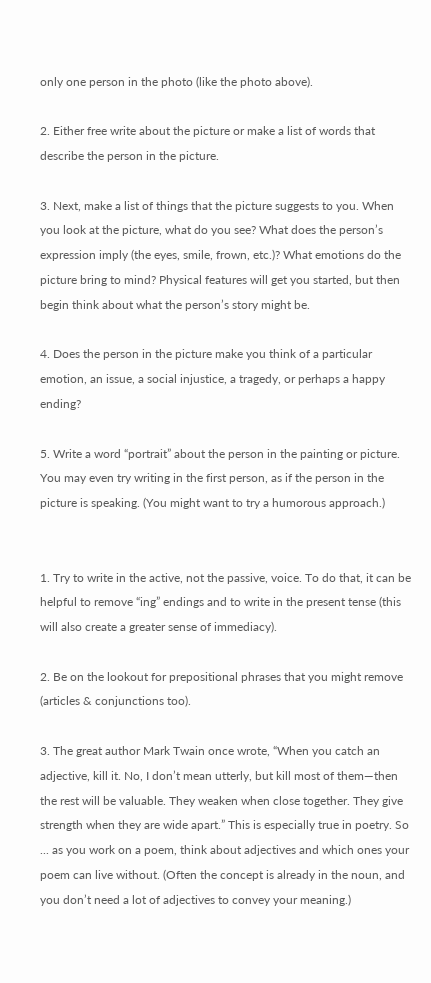only one person in the photo (like the photo above).

2. Either free write about the picture or make a list of words that describe the person in the picture.

3. Next, make a list of things that the picture suggests to you. When you look at the picture, what do you see? What does the person’s expression imply (the eyes, smile, frown, etc.)? What emotions do the picture bring to mind? Physical features will get you started, but then begin think about what the person’s story might be.

4. Does the person in the picture make you think of a particular emotion, an issue, a social injustice, a tragedy, or perhaps a happy ending?

5. Write a word “portrait” about the person in the painting or picture. You may even try writing in the first person, as if the person in the picture is speaking. (You might want to try a humorous approach.)


1. Try to write in the active, not the passive, voice. To do that, it can be helpful to remove “ing” endings and to write in the present tense (this will also create a greater sense of immediacy).

2. Be on the lookout for prepositional phrases that you might remove (articles & conjunctions too).

3. The great author Mark Twain once wrote, “When you catch an adjective, kill it. No, I don’t mean utterly, but kill most of them—then the rest will be valuable. They weaken when close together. They give strength when they are wide apart.” This is especially true in poetry. So ... as you work on a poem, think about adjectives and which ones your poem can live without. (Often the concept is already in the noun, and you don’t need a lot of adjectives to convey your meaning.)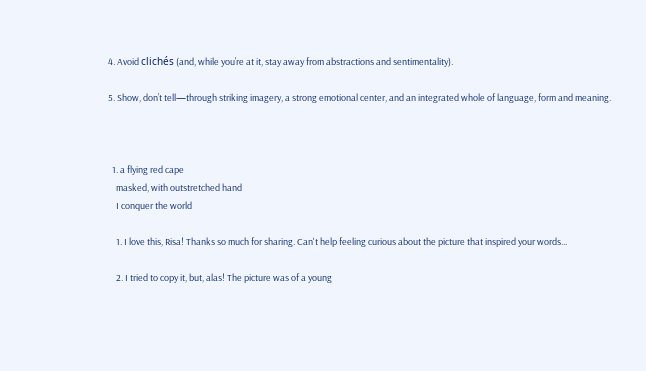4. Avoid clichés (and, while you’re at it, stay away from abstractions and sentimentality).

5. Show, don’t tell—through striking imagery, a strong emotional center, and an integrated whole of language, form and meaning.



  1. a flying red cape
    masked, with outstretched hand
    I conquer the world

    1. I love this, Risa! Thanks so much for sharing. Can't help feeling curious about the picture that inspired your words...

    2. I tried to copy it, but, alas! The picture was of a young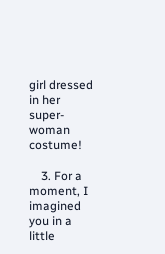girl dressed in her super-woman costume!

    3. For a moment, I imagined you in a little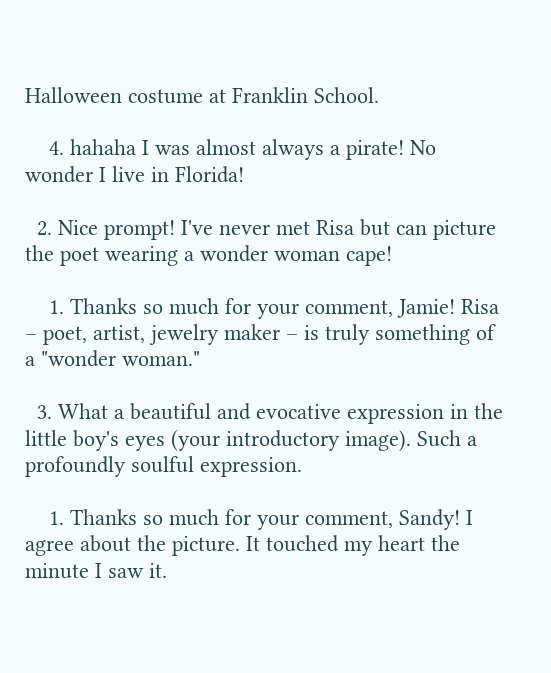Halloween costume at Franklin School.

    4. hahaha I was almost always a pirate! No wonder I live in Florida!

  2. Nice prompt! I've never met Risa but can picture the poet wearing a wonder woman cape!

    1. Thanks so much for your comment, Jamie! Risa – poet, artist, jewelry maker – is truly something of a "wonder woman."

  3. What a beautiful and evocative expression in the little boy's eyes (your introductory image). Such a profoundly soulful expression.

    1. Thanks so much for your comment, Sandy! I agree about the picture. It touched my heart the minute I saw it.